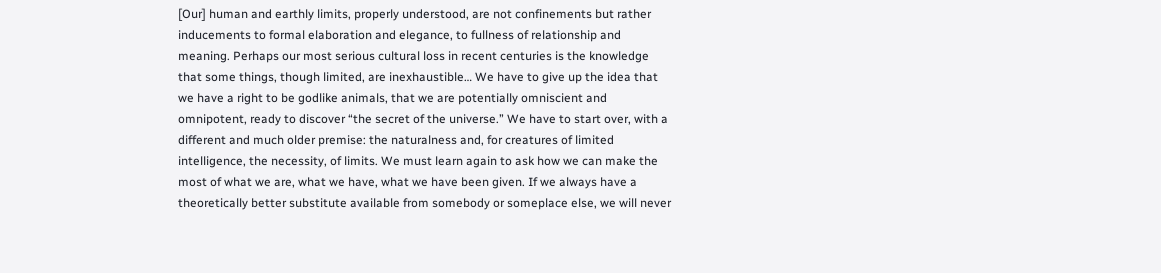[Our] human and earthly limits, properly understood, are not confinements but rather inducements to formal elaboration and elegance, to fullness of relationship and meaning. Perhaps our most serious cultural loss in recent centuries is the knowledge that some things, though limited, are inexhaustible… We have to give up the idea that we have a right to be godlike animals, that we are potentially omniscient and omnipotent, ready to discover “the secret of the universe.” We have to start over, with a different and much older premise: the naturalness and, for creatures of limited intelligence, the necessity, of limits. We must learn again to ask how we can make the most of what we are, what we have, what we have been given. If we always have a theoretically better substitute available from somebody or someplace else, we will never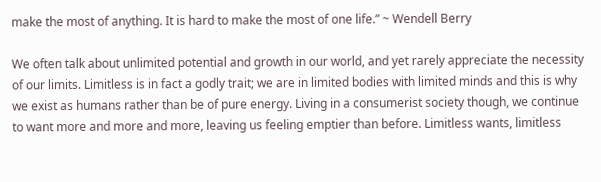make the most of anything. It is hard to make the most of one life.” ~ Wendell Berry

We often talk about unlimited potential and growth in our world, and yet rarely appreciate the necessity of our limits. Limitless is in fact a godly trait; we are in limited bodies with limited minds and this is why we exist as humans rather than be of pure energy. Living in a consumerist society though, we continue to want more and more and more, leaving us feeling emptier than before. Limitless wants, limitless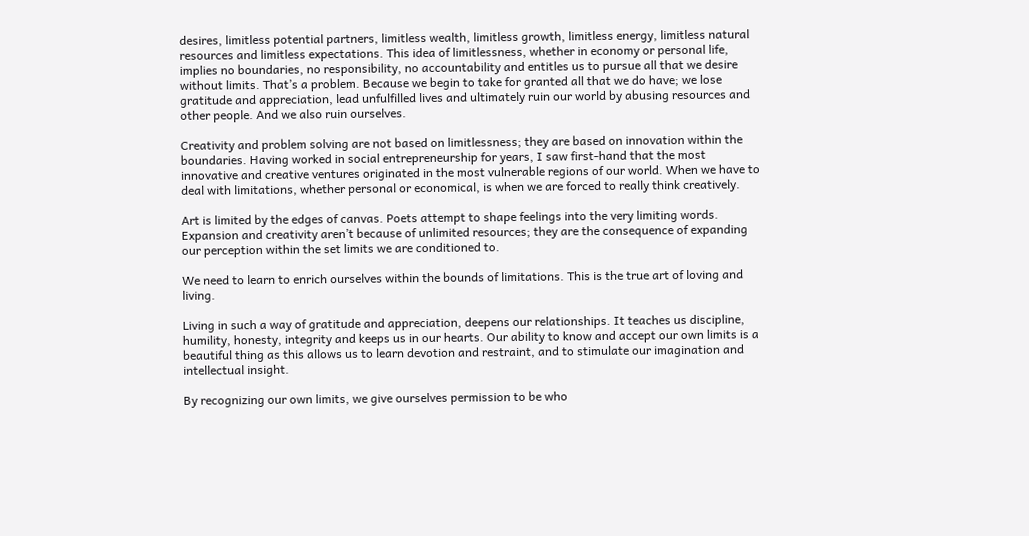desires, limitless potential partners, limitless wealth, limitless growth, limitless energy, limitless natural resources and limitless expectations. This idea of limitlessness, whether in economy or personal life, implies no boundaries, no responsibility, no accountability and entitles us to pursue all that we desire without limits. That’s a problem. Because we begin to take for granted all that we do have; we lose gratitude and appreciation, lead unfulfilled lives and ultimately ruin our world by abusing resources and other people. And we also ruin ourselves.

Creativity and problem solving are not based on limitlessness; they are based on innovation within the boundaries. Having worked in social entrepreneurship for years, I saw first-hand that the most innovative and creative ventures originated in the most vulnerable regions of our world. When we have to deal with limitations, whether personal or economical, is when we are forced to really think creatively.

Art is limited by the edges of canvas. Poets attempt to shape feelings into the very limiting words. Expansion and creativity aren’t because of unlimited resources; they are the consequence of expanding our perception within the set limits we are conditioned to.

We need to learn to enrich ourselves within the bounds of limitations. This is the true art of loving and living.

Living in such a way of gratitude and appreciation, deepens our relationships. It teaches us discipline, humility, honesty, integrity and keeps us in our hearts. Our ability to know and accept our own limits is a beautiful thing as this allows us to learn devotion and restraint, and to stimulate our imagination and intellectual insight.

By recognizing our own limits, we give ourselves permission to be who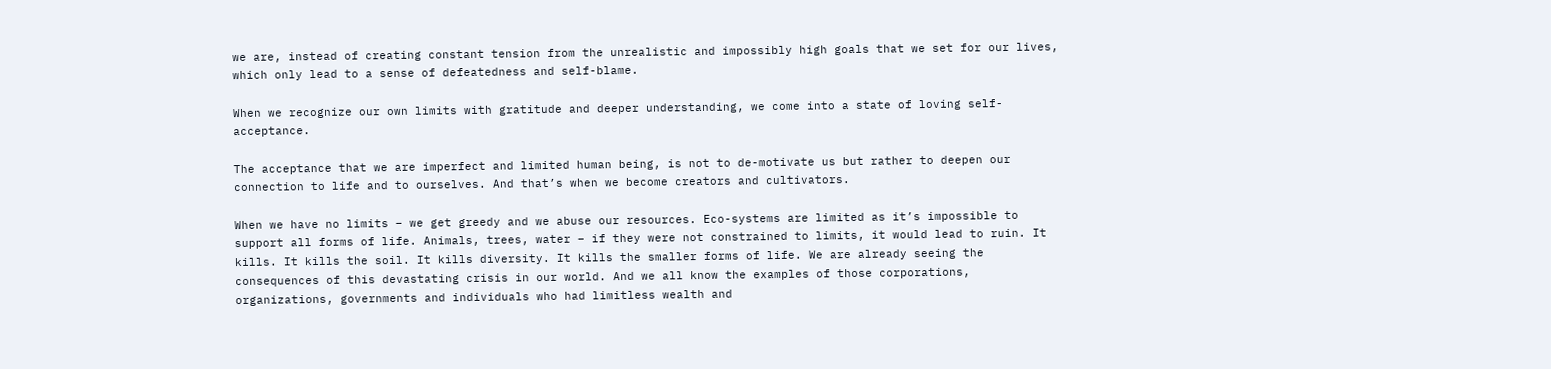we are, instead of creating constant tension from the unrealistic and impossibly high goals that we set for our lives, which only lead to a sense of defeatedness and self-blame.

When we recognize our own limits with gratitude and deeper understanding, we come into a state of loving self-acceptance.

The acceptance that we are imperfect and limited human being, is not to de-motivate us but rather to deepen our connection to life and to ourselves. And that’s when we become creators and cultivators.

When we have no limits – we get greedy and we abuse our resources. Eco-systems are limited as it’s impossible to support all forms of life. Animals, trees, water – if they were not constrained to limits, it would lead to ruin. It kills. It kills the soil. It kills diversity. It kills the smaller forms of life. We are already seeing the consequences of this devastating crisis in our world. And we all know the examples of those corporations, organizations, governments and individuals who had limitless wealth and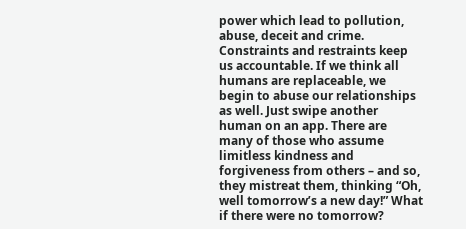power which lead to pollution, abuse, deceit and crime. Constraints and restraints keep us accountable. If we think all humans are replaceable, we begin to abuse our relationships as well. Just swipe another human on an app. There are many of those who assume limitless kindness and forgiveness from others – and so, they mistreat them, thinking “Oh, well tomorrow’s a new day!” What if there were no tomorrow?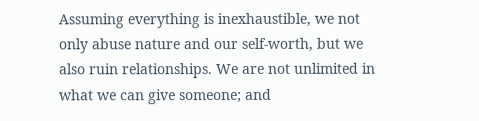Assuming everything is inexhaustible, we not only abuse nature and our self-worth, but we also ruin relationships. We are not unlimited in what we can give someone; and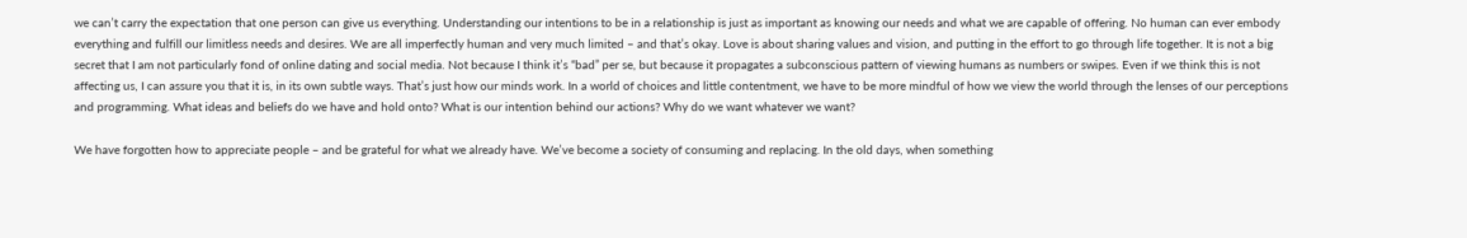we can’t carry the expectation that one person can give us everything. Understanding our intentions to be in a relationship is just as important as knowing our needs and what we are capable of offering. No human can ever embody everything and fulfill our limitless needs and desires. We are all imperfectly human and very much limited – and that’s okay. Love is about sharing values and vision, and putting in the effort to go through life together. It is not a big secret that I am not particularly fond of online dating and social media. Not because I think it’s “bad” per se, but because it propagates a subconscious pattern of viewing humans as numbers or swipes. Even if we think this is not affecting us, I can assure you that it is, in its own subtle ways. That’s just how our minds work. In a world of choices and little contentment, we have to be more mindful of how we view the world through the lenses of our perceptions and programming. What ideas and beliefs do we have and hold onto? What is our intention behind our actions? Why do we want whatever we want?

We have forgotten how to appreciate people – and be grateful for what we already have. We’ve become a society of consuming and replacing. In the old days, when something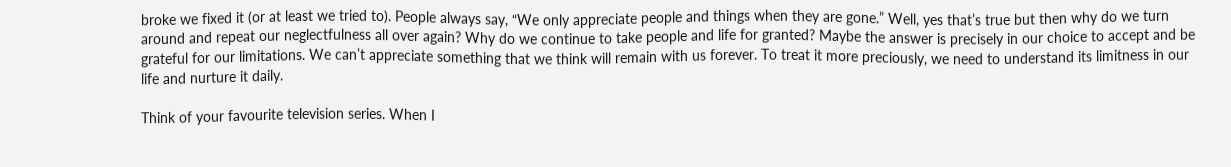broke we fixed it (or at least we tried to). People always say, “We only appreciate people and things when they are gone.” Well, yes that’s true but then why do we turn around and repeat our neglectfulness all over again? Why do we continue to take people and life for granted? Maybe the answer is precisely in our choice to accept and be grateful for our limitations. We can’t appreciate something that we think will remain with us forever. To treat it more preciously, we need to understand its limitness in our life and nurture it daily.

Think of your favourite television series. When I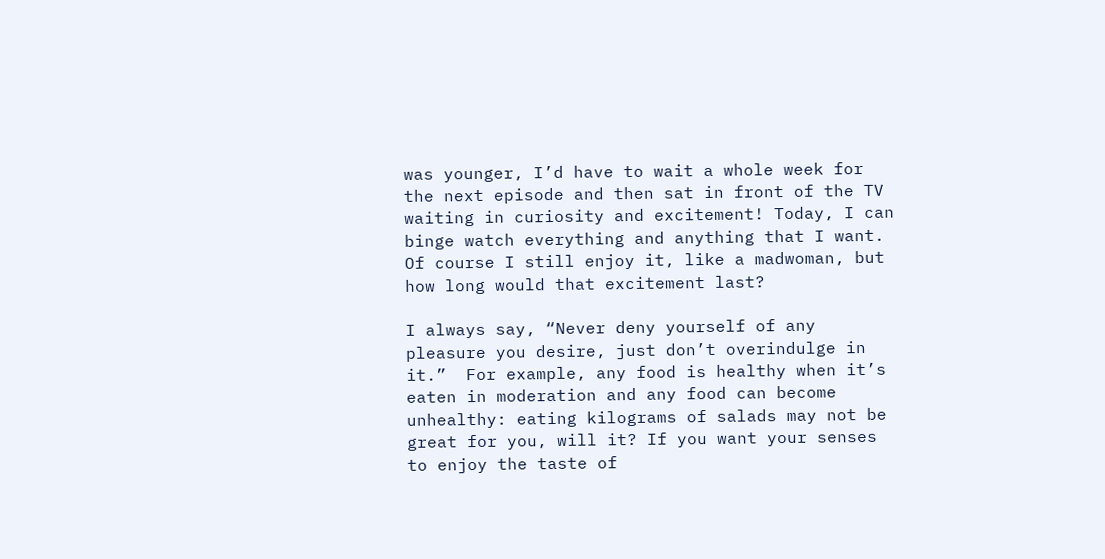was younger, I’d have to wait a whole week for the next episode and then sat in front of the TV waiting in curiosity and excitement! Today, I can binge watch everything and anything that I want. Of course I still enjoy it, like a madwoman, but how long would that excitement last?

I always say, “Never deny yourself of any pleasure you desire, just don’t overindulge in it.”  For example, any food is healthy when it’s eaten in moderation and any food can become unhealthy: eating kilograms of salads may not be great for you, will it? If you want your senses to enjoy the taste of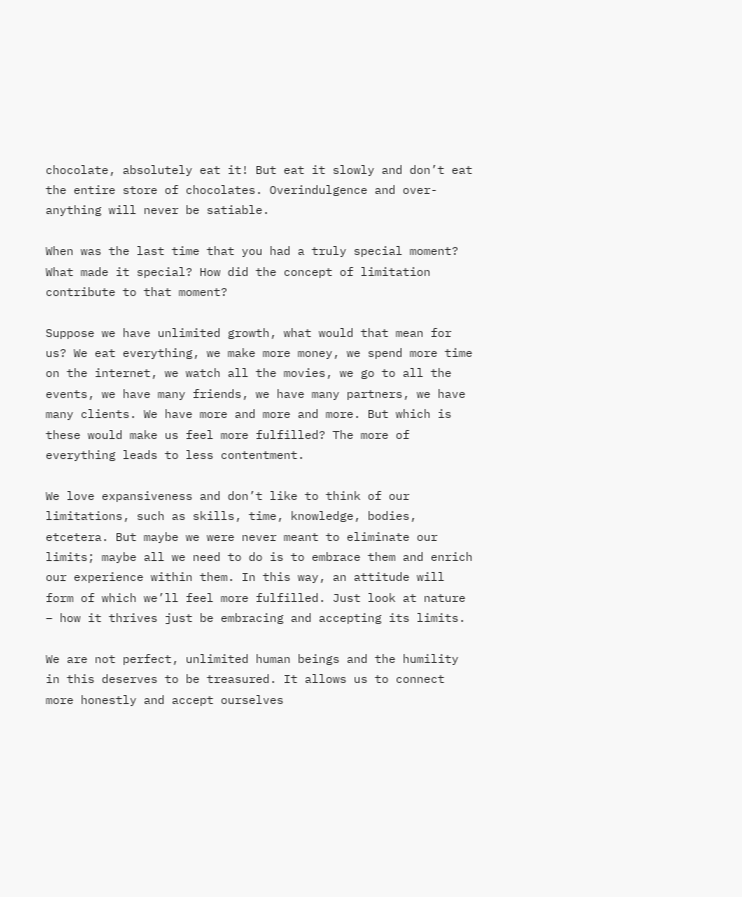chocolate, absolutely eat it! But eat it slowly and don’t eat the entire store of chocolates. Overindulgence and over-anything will never be satiable.

When was the last time that you had a truly special moment? What made it special? How did the concept of limitation contribute to that moment?

Suppose we have unlimited growth, what would that mean for us? We eat everything, we make more money, we spend more time on the internet, we watch all the movies, we go to all the events, we have many friends, we have many partners, we have many clients. We have more and more and more. But which is these would make us feel more fulfilled? The more of everything leads to less contentment.

We love expansiveness and don’t like to think of our limitations, such as skills, time, knowledge, bodies, etcetera. But maybe we were never meant to eliminate our limits; maybe all we need to do is to embrace them and enrich our experience within them. In this way, an attitude will form of which we’ll feel more fulfilled. Just look at nature – how it thrives just be embracing and accepting its limits.

We are not perfect, unlimited human beings and the humility in this deserves to be treasured. It allows us to connect more honestly and accept ourselves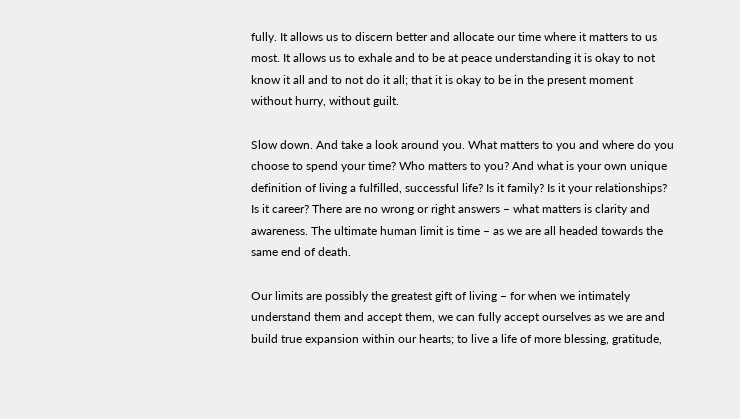fully. It allows us to discern better and allocate our time where it matters to us most. It allows us to exhale and to be at peace understanding it is okay to not know it all and to not do it all; that it is okay to be in the present moment without hurry, without guilt.

Slow down. And take a look around you. What matters to you and where do you choose to spend your time? Who matters to you? And what is your own unique definition of living a fulfilled, successful life? Is it family? Is it your relationships? Is it career? There are no wrong or right answers – what matters is clarity and awareness. The ultimate human limit is time – as we are all headed towards the same end of death.

Our limits are possibly the greatest gift of living – for when we intimately understand them and accept them, we can fully accept ourselves as we are and build true expansion within our hearts; to live a life of more blessing, gratitude,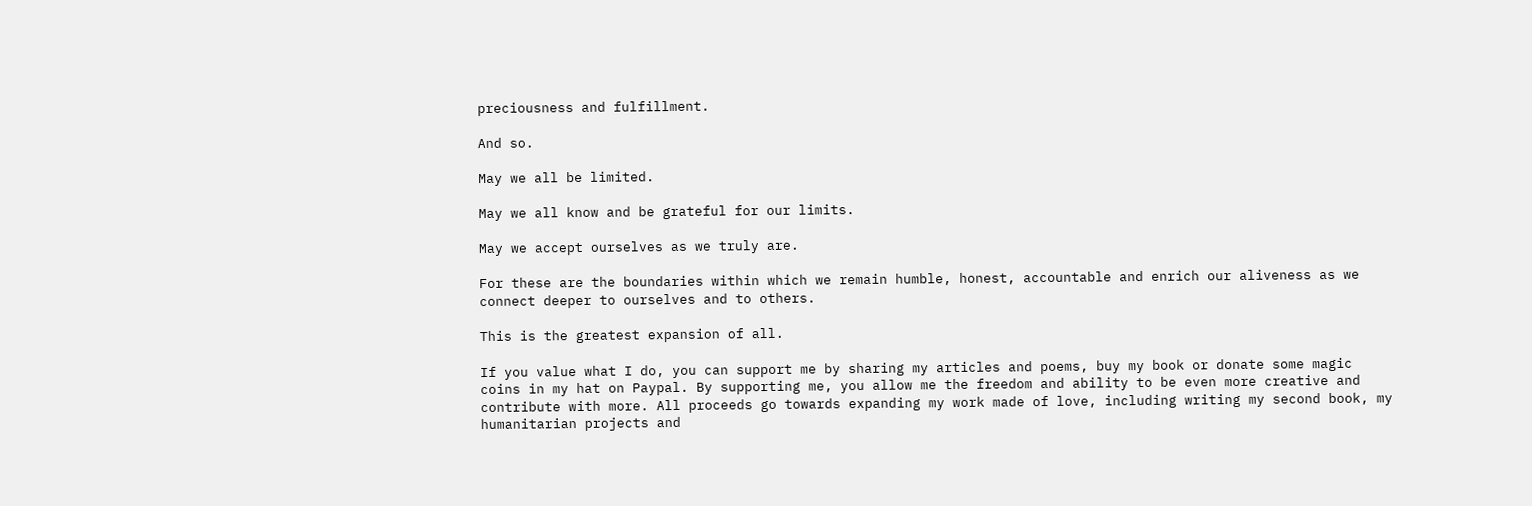preciousness and fulfillment.

And so.

May we all be limited.

May we all know and be grateful for our limits.

May we accept ourselves as we truly are.

For these are the boundaries within which we remain humble, honest, accountable and enrich our aliveness as we connect deeper to ourselves and to others.

This is the greatest expansion of all.

If you value what I do, you can support me by sharing my articles and poems, buy my book or donate some magic coins in my hat on Paypal. By supporting me, you allow me the freedom and ability to be even more creative and contribute with more. All proceeds go towards expanding my work made of love, including writing my second book, my humanitarian projects and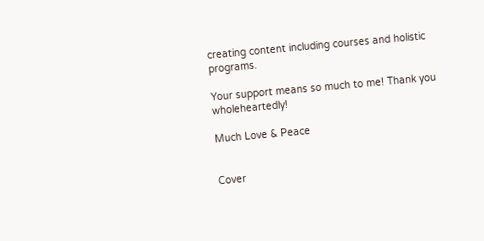creating content including courses and holistic programs.

Your support means so much to me! Thank you wholeheartedly!

Much Love & Peace


Cover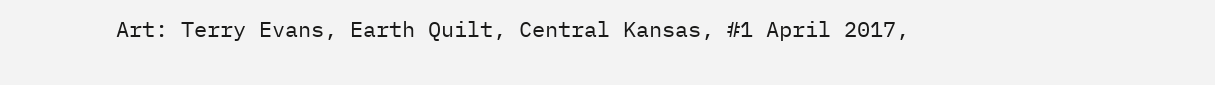Art: Terry Evans, Earth Quilt, Central Kansas, #1 April 2017,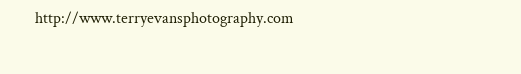http://www.terryevansphotography.com